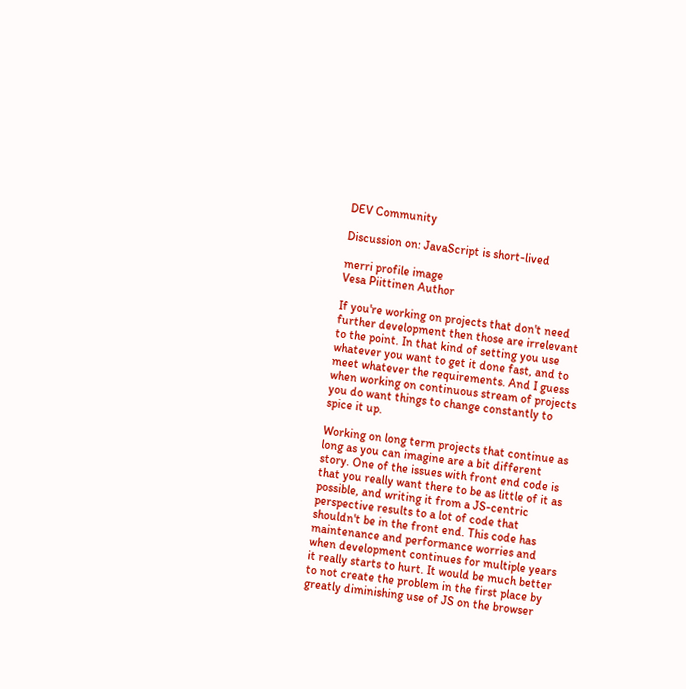DEV Community

Discussion on: JavaScript is short-lived

merri profile image
Vesa Piittinen Author

If you're working on projects that don't need further development then those are irrelevant to the point. In that kind of setting you use whatever you want to get it done fast, and to meet whatever the requirements. And I guess when working on continuous stream of projects you do want things to change constantly to spice it up.

Working on long term projects that continue as long as you can imagine are a bit different story. One of the issues with front end code is that you really want there to be as little of it as possible, and writing it from a JS-centric perspective results to a lot of code that shouldn't be in the front end. This code has maintenance and performance worries and when development continues for multiple years it really starts to hurt. It would be much better to not create the problem in the first place by greatly diminishing use of JS on the browser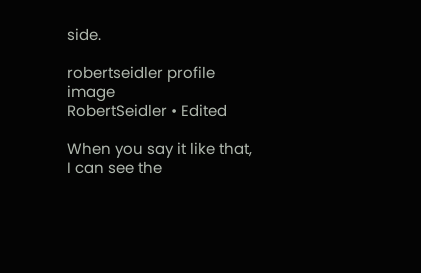side.

robertseidler profile image
RobertSeidler • Edited

When you say it like that, I can see the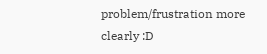problem/frustration more clearly :D